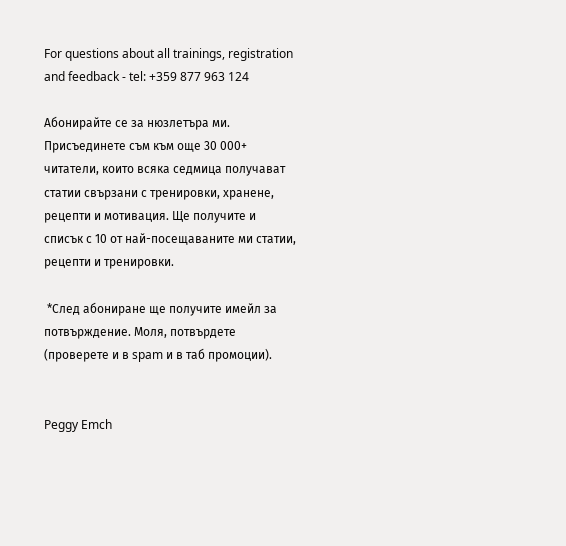For questions about all trainings, registration and feedback - tel: +359 877 963 124

Абонирайте се за нюзлетъра ми. Присъединете съм към още 30 000+ читатели, които всяка седмица получават статии свързани с тренировки, хранене, рецепти и мотивация. Ще получите и списък с 10 от най-посещаваните ми статии, рецепти и тренировки.

 *След абониране ще получите имейл за потвърждение. Моля, потвърдете (проверете и в spam и в таб промоции).


Peggy Emch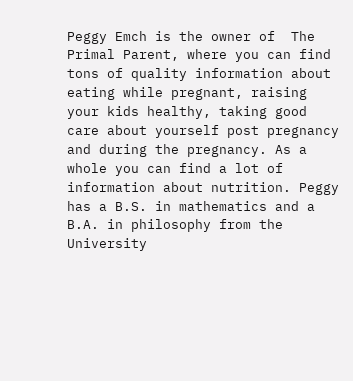Peggy Emch is the owner of  The Primal Parent, where you can find tons of quality information about eating while pregnant, raising your kids healthy, taking good care about yourself post pregnancy and during the pregnancy. As a whole you can find a lot of information about nutrition. Peggy has a B.S. in mathematics and a B.A. in philosophy from the University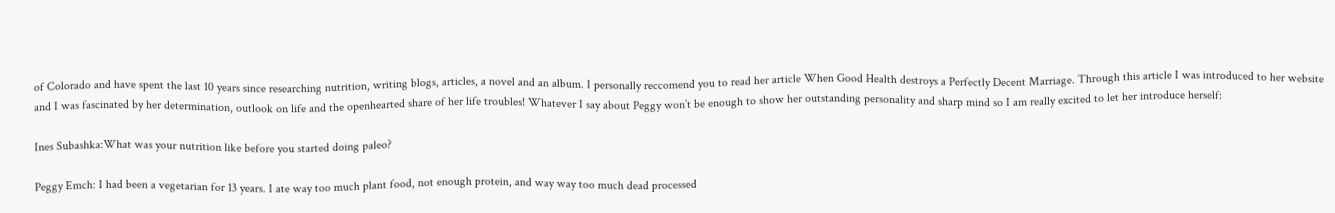of Colorado and have spent the last 10 years since researching nutrition, writing blogs, articles, a novel and an album. I personally reccomend you to read her article When Good Health destroys a Perfectly Decent Marriage. Through this article I was introduced to her website and I was fascinated by her determination, outlook on life and the openhearted share of her life troubles! Whatever I say about Peggy won’t be enough to show her outstanding personality and sharp mind so I am really excited to let her introduce herself:

Ines Subashka:What was your nutrition like before you started doing paleo?

Peggy Emch: I had been a vegetarian for 13 years. I ate way too much plant food, not enough protein, and way way too much dead processed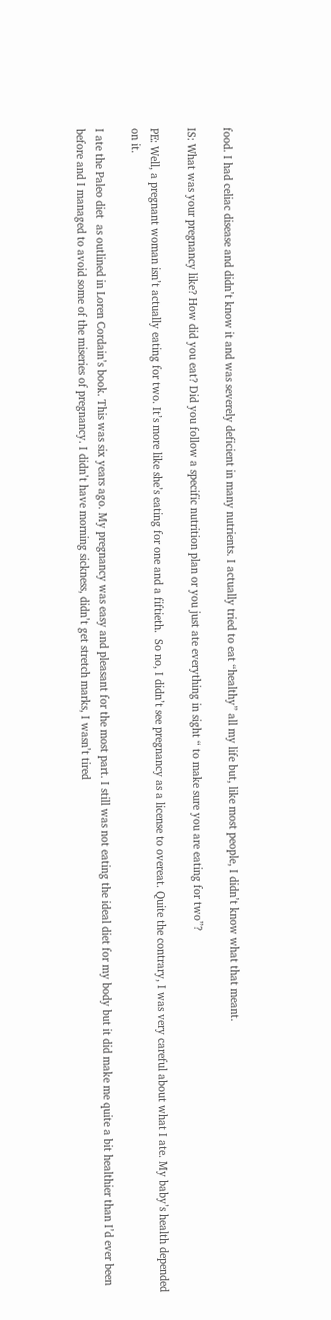food. I had celiac disease and didn’t know it and was severely deficient in many nutrients. I actually tried to eat “healthy” all my life but, like most people, I didn’t know what that meant.

IS: What was your pregnancy like? How did you eat? Did you follow a specific nutrition plan or you just ate everything in sight “ to make sure you are eating for two”?

PE: Well, a pregnant woman isn’t actually eating for two. It’s more like she’s eating for one and a fiftieth.  So no, I didn’t see pregnancy as a license to overeat. Quite the contrary, I was very careful about what I ate. My baby’s health depended on it.

I ate the Paleo diet  as outlined in Loren Cordain’s book. This was six years ago. My pregnancy was easy and pleasant for the most part. I still was not eating the ideal diet for my body but it did make me quite a bit healthier than I’d ever been before and I managed to avoid some of the miseries of pregnancy. I didn’t have morning sickness, didn’t get stretch marks, I wasn’t tired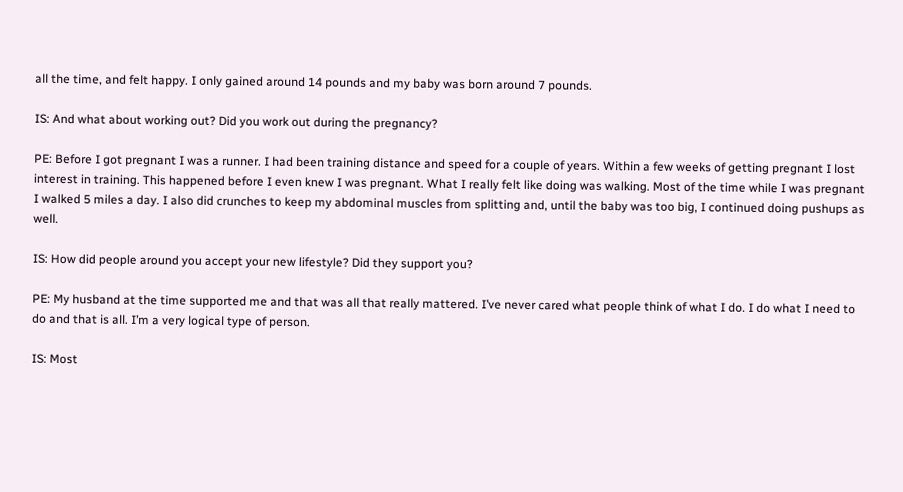all the time, and felt happy. I only gained around 14 pounds and my baby was born around 7 pounds.

IS: And what about working out? Did you work out during the pregnancy?

PE: Before I got pregnant I was a runner. I had been training distance and speed for a couple of years. Within a few weeks of getting pregnant I lost interest in training. This happened before I even knew I was pregnant. What I really felt like doing was walking. Most of the time while I was pregnant I walked 5 miles a day. I also did crunches to keep my abdominal muscles from splitting and, until the baby was too big, I continued doing pushups as well.

IS: How did people around you accept your new lifestyle? Did they support you?

PE: My husband at the time supported me and that was all that really mattered. I’ve never cared what people think of what I do. I do what I need to do and that is all. I’m a very logical type of person.

IS: Most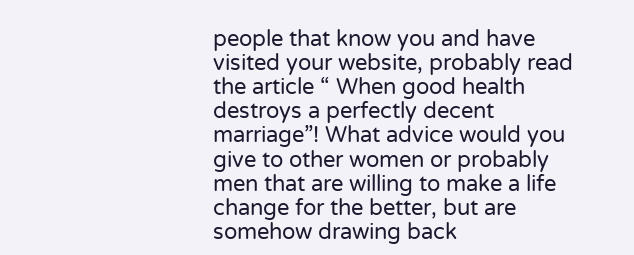people that know you and have visited your website, probably read the article “ When good health destroys a perfectly decent marriage”! What advice would you give to other women or probably men that are willing to make a life change for the better, but are somehow drawing back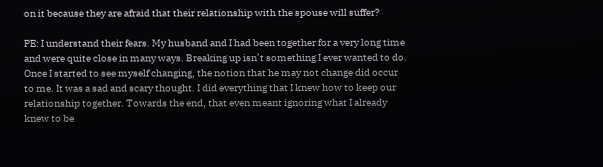on it because they are afraid that their relationship with the spouse will suffer?

PE: I understand their fears. My husband and I had been together for a very long time and were quite close in many ways. Breaking up isn’t something I ever wanted to do. Once I started to see myself changing, the notion that he may not change did occur to me. It was a sad and scary thought. I did everything that I knew how to keep our relationship together. Towards the end, that even meant ignoring what I already knew to be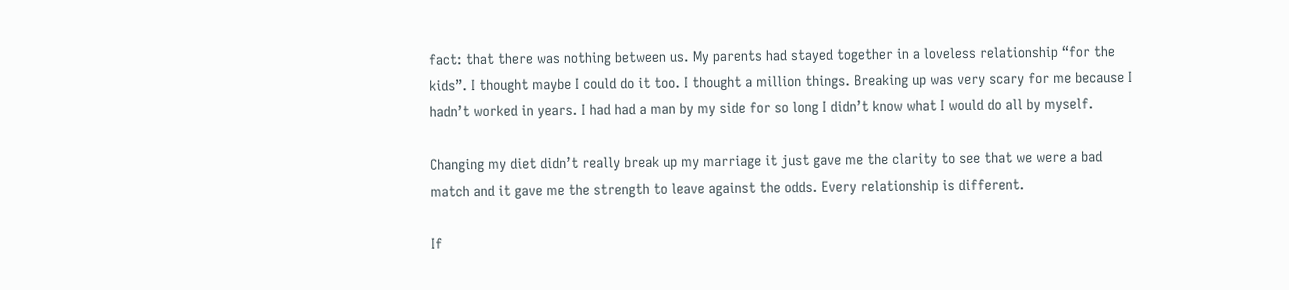fact: that there was nothing between us. My parents had stayed together in a loveless relationship “for the kids”. I thought maybe I could do it too. I thought a million things. Breaking up was very scary for me because I hadn’t worked in years. I had had a man by my side for so long I didn’t know what I would do all by myself.

Changing my diet didn’t really break up my marriage it just gave me the clarity to see that we were a bad match and it gave me the strength to leave against the odds. Every relationship is different.

If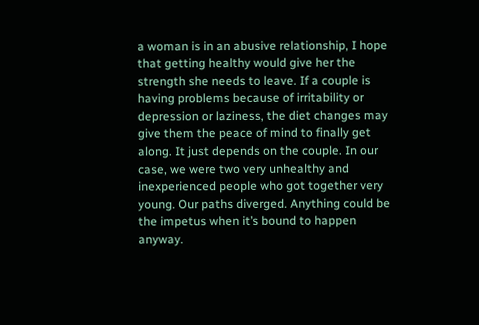a woman is in an abusive relationship, I hope that getting healthy would give her the strength she needs to leave. If a couple is having problems because of irritability or depression or laziness, the diet changes may give them the peace of mind to finally get along. It just depends on the couple. In our case, we were two very unhealthy and inexperienced people who got together very young. Our paths diverged. Anything could be the impetus when it’s bound to happen anyway.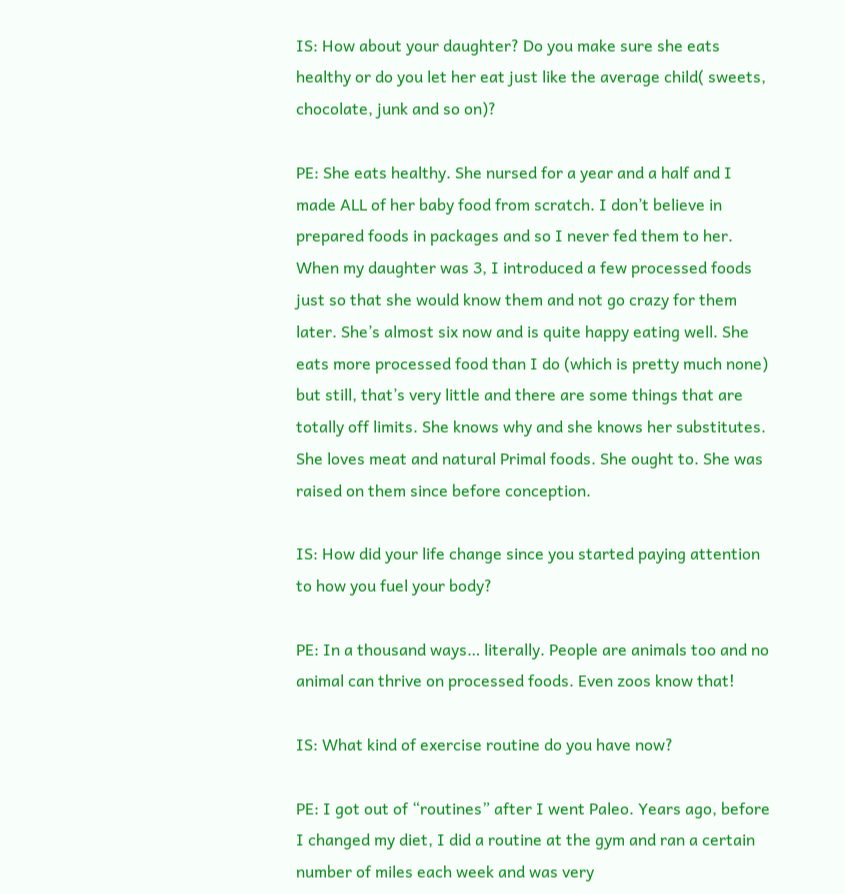IS: How about your daughter? Do you make sure she eats healthy or do you let her eat just like the average child( sweets, chocolate, junk and so on)?

PE: She eats healthy. She nursed for a year and a half and I made ALL of her baby food from scratch. I don’t believe in prepared foods in packages and so I never fed them to her. When my daughter was 3, I introduced a few processed foods just so that she would know them and not go crazy for them later. She’s almost six now and is quite happy eating well. She eats more processed food than I do (which is pretty much none) but still, that’s very little and there are some things that are totally off limits. She knows why and she knows her substitutes. She loves meat and natural Primal foods. She ought to. She was raised on them since before conception.

IS: How did your life change since you started paying attention to how you fuel your body?

PE: In a thousand ways… literally. People are animals too and no animal can thrive on processed foods. Even zoos know that!

IS: What kind of exercise routine do you have now?

PE: I got out of “routines” after I went Paleo. Years ago, before I changed my diet, I did a routine at the gym and ran a certain number of miles each week and was very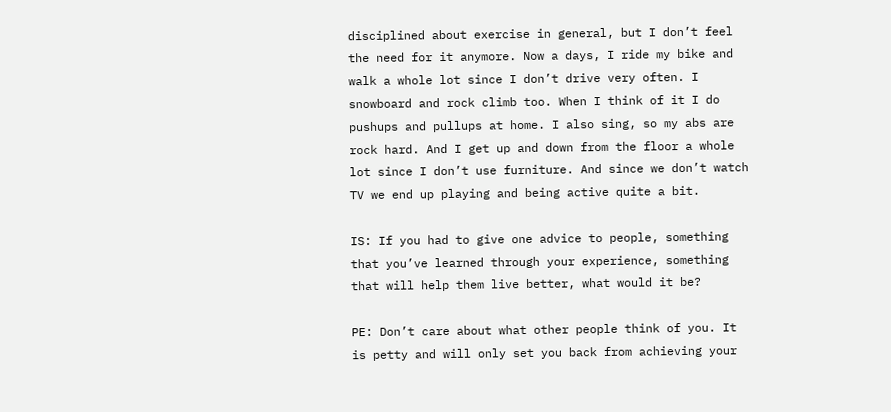disciplined about exercise in general, but I don’t feel the need for it anymore. Now a days, I ride my bike and walk a whole lot since I don’t drive very often. I snowboard and rock climb too. When I think of it I do pushups and pullups at home. I also sing, so my abs are rock hard. And I get up and down from the floor a whole lot since I don’t use furniture. And since we don’t watch TV we end up playing and being active quite a bit.

IS: If you had to give one advice to people, something that you’ve learned through your experience, something that will help them live better, what would it be?

PE: Don’t care about what other people think of you. It is petty and will only set you back from achieving your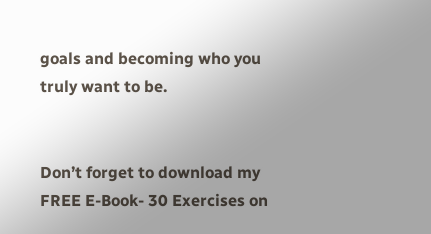goals and becoming who you truly want to be.


Don’t forget to download my FREE E-Book- 30 Exercises on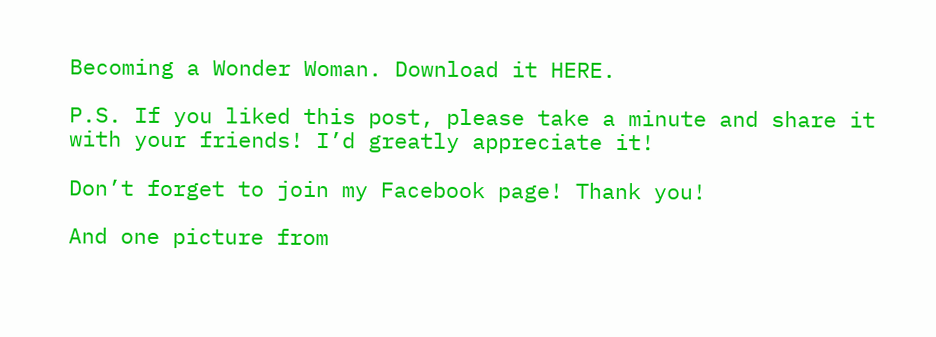Becoming a Wonder Woman. Download it HERE.

P.S. If you liked this post, please take a minute and share it with your friends! I’d greatly appreciate it!

Don’t forget to join my Facebook page! Thank you!

And one picture from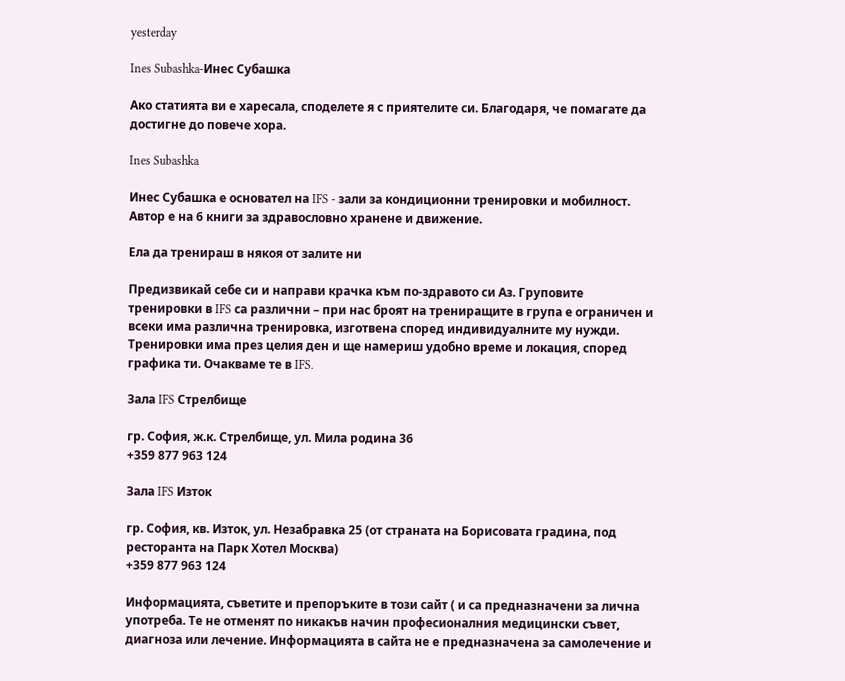yesterday

Ines Subashka-Инес Субашка

Ако статията ви е харесала, споделете я с приятелите си. Благодаря, че помагате да достигне до повече хора.

Ines Subashka

Инес Субашка е основател на IFS - зали за кондиционни тренировки и мобилност. Автор е на 6 книги за здравословно хранене и движение.

Ела да тренираш в някоя от залите ни

Предизвикай себе си и направи крачка към по-здравото си Аз. Груповите тренировки в IFS са различни – при нас броят на трениращите в група е ограничен и всеки има различна тренировка, изготвена според индивидуалните му нужди. Тренировки има през целия ден и ще намериш удобно време и локация, според графика ти. Очакваме те в IFS.

Зала IFS Стрелбище

гр. София, ж.к. Стрелбище, ул. Мила родина 36
+359 877 963 124

Зала IFS Изток

гр. София, кв. Изток, ул. Незабравка 25 (от страната на Борисовата градина, под ресторанта на Парк Хотел Москва)
+359 877 963 124

Информацията, съветите и препоръките в този сайт ( и са предназначени за лична употреба. Те не отменят по никакъв начин професионалния медицински съвет, диагноза или лечение. Информацията в сайта не е предназначена за самолечение и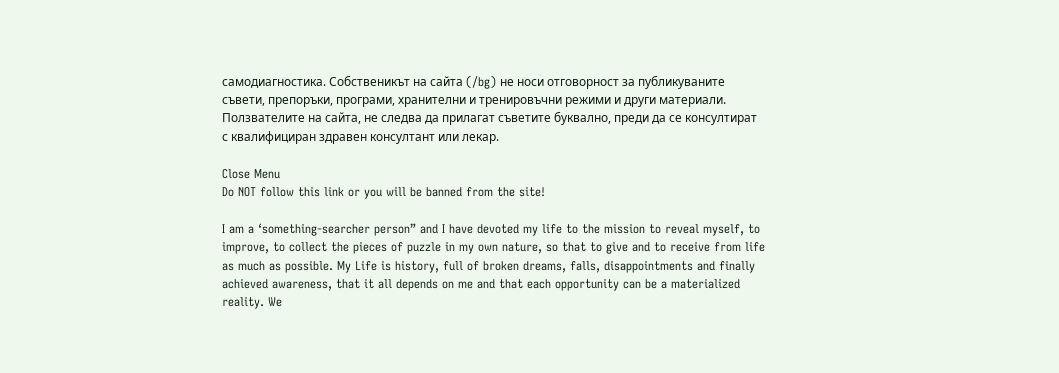самодиагностика. Собственикът на сайта (/bg) не носи отговорност за публикуваните съвети, препоръки, програми, хранителни и тренировъчни режими и други материали. Ползвателите на сайта, не следва да прилагат съветите буквално, преди да се консултират с квалифициран здравен консултант или лекар.

Close Menu
Do NOT follow this link or you will be banned from the site!

I am a ‘something-searcher person” and I have devoted my life to the mission to reveal myself, to improve, to collect the pieces of puzzle in my own nature, so that to give and to receive from life as much as possible. My Life is history, full of broken dreams, falls, disappointments and finally achieved awareness, that it all depends on me and that each opportunity can be a materialized reality. We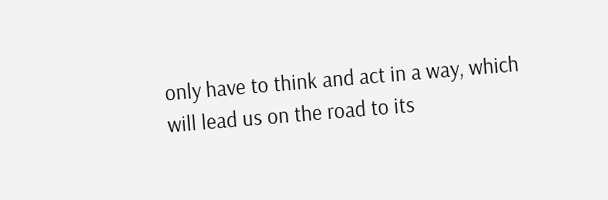only have to think and act in a way, which will lead us on the road to its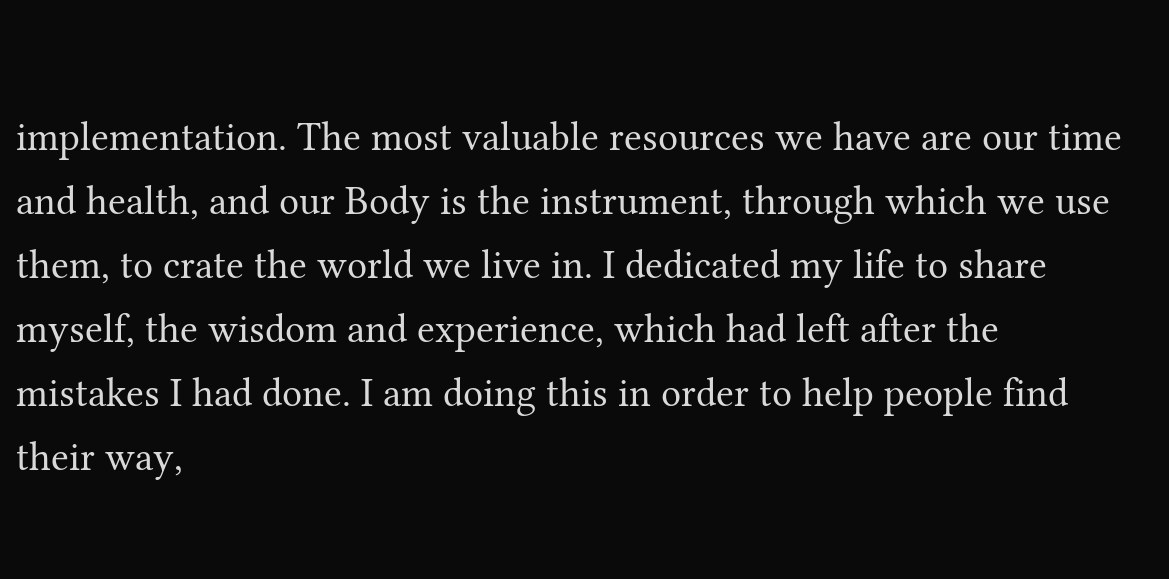implementation. The most valuable resources we have are our time and health, and our Body is the instrument, through which we use them, to crate the world we live in. I dedicated my life to share myself, the wisdom and experience, which had left after the mistakes I had done. I am doing this in order to help people find their way,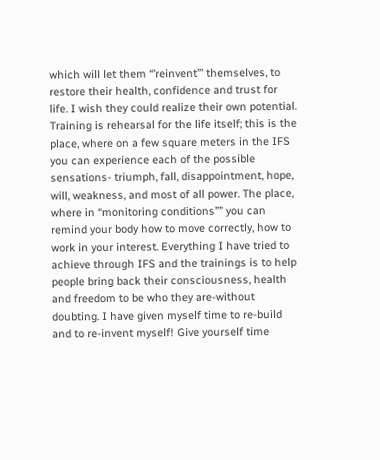which will let them “’reinvent”’ themselves, to restore their health, confidence and trust for life. I wish they could realize their own potential. Training is rehearsal for the life itself; this is the place, where on a few square meters in the IFS you can experience each of the possible sensations- triumph, fall, disappointment, hope, will, weakness, and most of all power. The place, where in “monitoring conditions”” you can remind your body how to move correctly, how to work in your interest. Everything I have tried to achieve through IFS and the trainings is to help people bring back their consciousness, health and freedom to be who they are-without doubting. I have given myself time to re-build and to re-invent myself! Give yourself time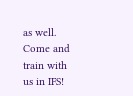as well. Come and train with us in IFS!